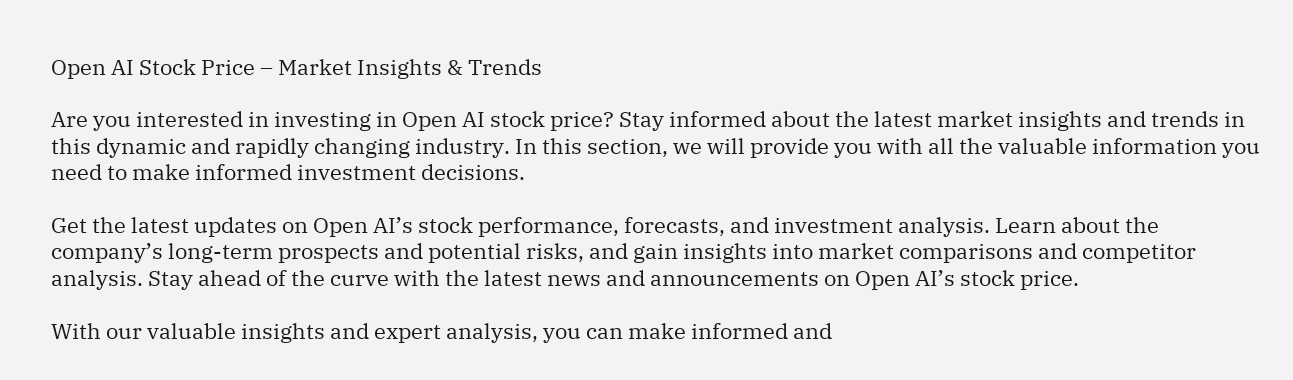Open AI Stock Price – Market Insights & Trends

Are you interested in investing in Open AI stock price? Stay informed about the latest market insights and trends in this dynamic and rapidly changing industry. In this section, we will provide you with all the valuable information you need to make informed investment decisions.

Get the latest updates on Open AI’s stock performance, forecasts, and investment analysis. Learn about the company’s long-term prospects and potential risks, and gain insights into market comparisons and competitor analysis. Stay ahead of the curve with the latest news and announcements on Open AI’s stock price.

With our valuable insights and expert analysis, you can make informed and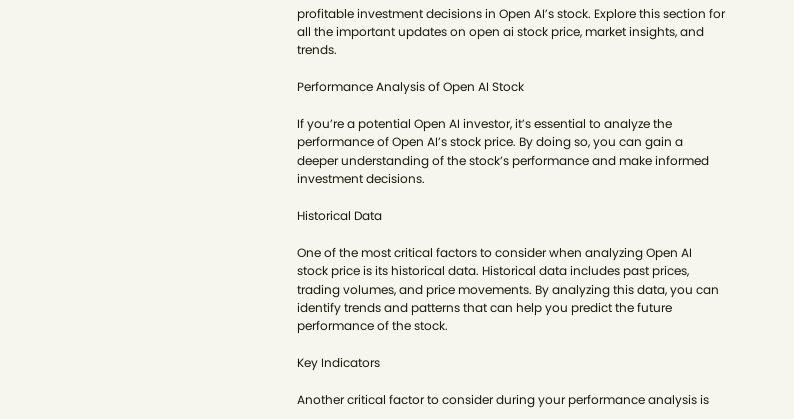profitable investment decisions in Open AI’s stock. Explore this section for all the important updates on open ai stock price, market insights, and trends.

Performance Analysis of Open AI Stock

If you’re a potential Open AI investor, it’s essential to analyze the performance of Open AI’s stock price. By doing so, you can gain a deeper understanding of the stock’s performance and make informed investment decisions.

Historical Data

One of the most critical factors to consider when analyzing Open AI stock price is its historical data. Historical data includes past prices, trading volumes, and price movements. By analyzing this data, you can identify trends and patterns that can help you predict the future performance of the stock.

Key Indicators

Another critical factor to consider during your performance analysis is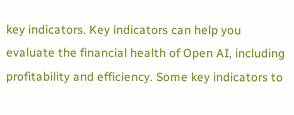key indicators. Key indicators can help you evaluate the financial health of Open AI, including profitability and efficiency. Some key indicators to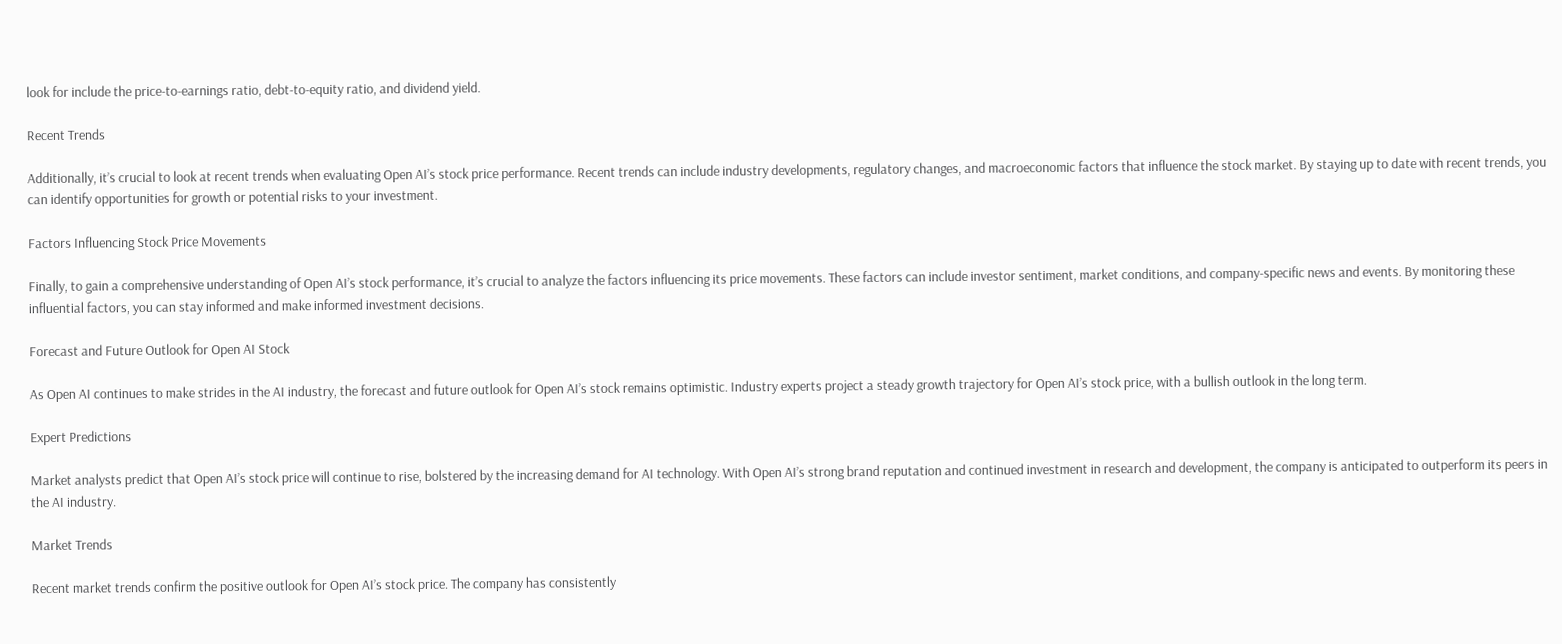look for include the price-to-earnings ratio, debt-to-equity ratio, and dividend yield.

Recent Trends

Additionally, it’s crucial to look at recent trends when evaluating Open AI’s stock price performance. Recent trends can include industry developments, regulatory changes, and macroeconomic factors that influence the stock market. By staying up to date with recent trends, you can identify opportunities for growth or potential risks to your investment.

Factors Influencing Stock Price Movements

Finally, to gain a comprehensive understanding of Open AI’s stock performance, it’s crucial to analyze the factors influencing its price movements. These factors can include investor sentiment, market conditions, and company-specific news and events. By monitoring these influential factors, you can stay informed and make informed investment decisions.

Forecast and Future Outlook for Open AI Stock

As Open AI continues to make strides in the AI industry, the forecast and future outlook for Open AI’s stock remains optimistic. Industry experts project a steady growth trajectory for Open AI’s stock price, with a bullish outlook in the long term.

Expert Predictions

Market analysts predict that Open AI’s stock price will continue to rise, bolstered by the increasing demand for AI technology. With Open AI’s strong brand reputation and continued investment in research and development, the company is anticipated to outperform its peers in the AI industry.

Market Trends

Recent market trends confirm the positive outlook for Open AI’s stock price. The company has consistently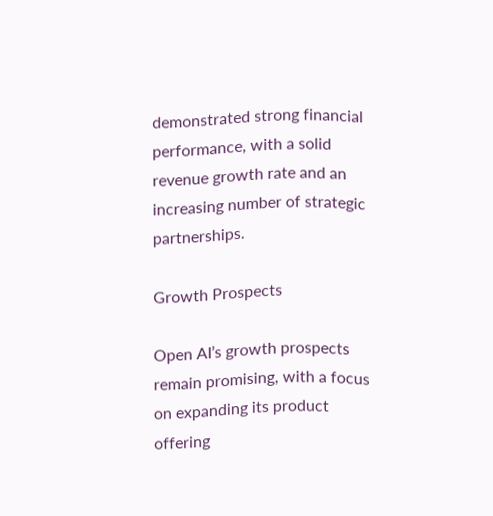demonstrated strong financial performance, with a solid revenue growth rate and an increasing number of strategic partnerships.

Growth Prospects

Open AI’s growth prospects remain promising, with a focus on expanding its product offering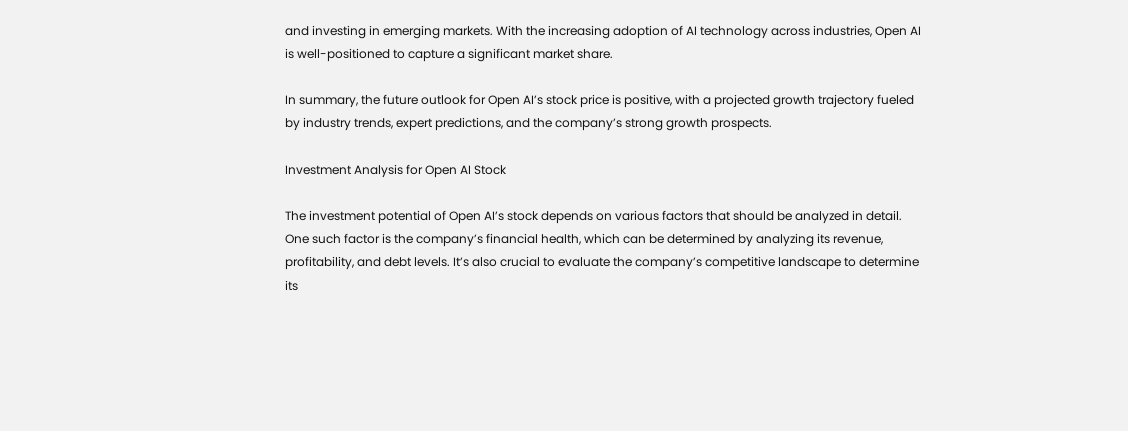and investing in emerging markets. With the increasing adoption of AI technology across industries, Open AI is well-positioned to capture a significant market share.

In summary, the future outlook for Open AI’s stock price is positive, with a projected growth trajectory fueled by industry trends, expert predictions, and the company’s strong growth prospects.

Investment Analysis for Open AI Stock

The investment potential of Open AI’s stock depends on various factors that should be analyzed in detail. One such factor is the company’s financial health, which can be determined by analyzing its revenue, profitability, and debt levels. It’s also crucial to evaluate the company’s competitive landscape to determine its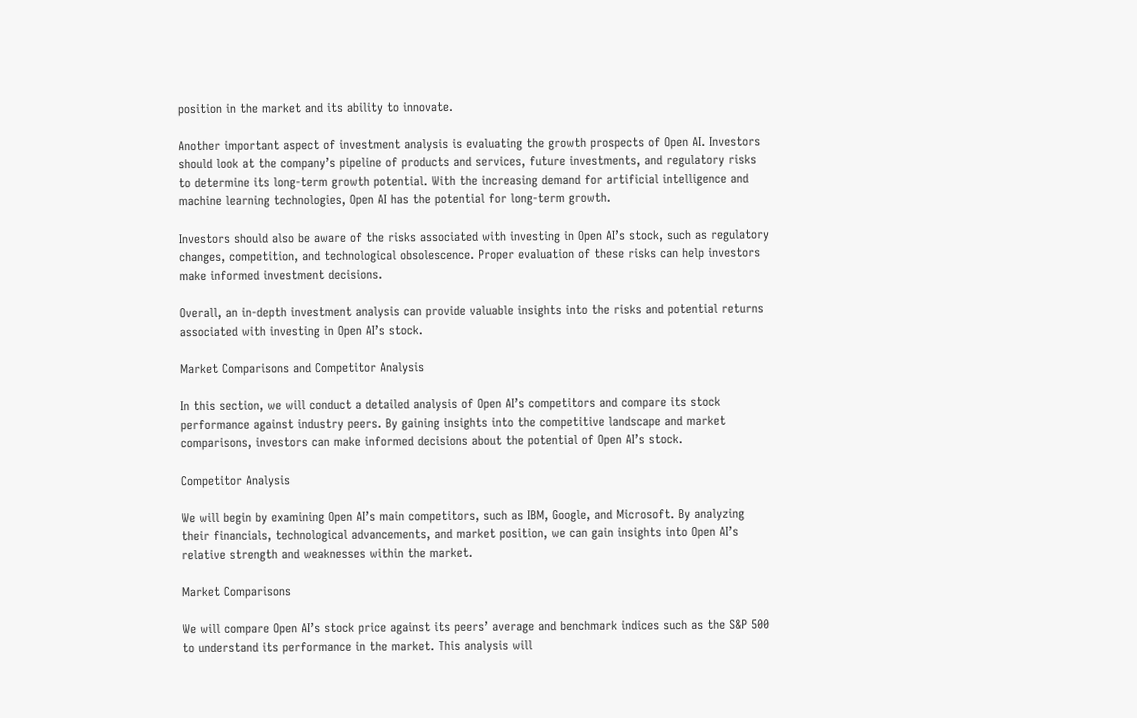position in the market and its ability to innovate.

Another important aspect of investment analysis is evaluating the growth prospects of Open AI. Investors should look at the company’s pipeline of products and services, future investments, and regulatory risks to determine its long-term growth potential. With the increasing demand for artificial intelligence and machine learning technologies, Open AI has the potential for long-term growth.

Investors should also be aware of the risks associated with investing in Open AI’s stock, such as regulatory changes, competition, and technological obsolescence. Proper evaluation of these risks can help investors make informed investment decisions.

Overall, an in-depth investment analysis can provide valuable insights into the risks and potential returns associated with investing in Open AI’s stock.

Market Comparisons and Competitor Analysis

In this section, we will conduct a detailed analysis of Open AI’s competitors and compare its stock performance against industry peers. By gaining insights into the competitive landscape and market comparisons, investors can make informed decisions about the potential of Open AI’s stock.

Competitor Analysis

We will begin by examining Open AI’s main competitors, such as IBM, Google, and Microsoft. By analyzing their financials, technological advancements, and market position, we can gain insights into Open AI’s relative strength and weaknesses within the market.

Market Comparisons

We will compare Open AI’s stock price against its peers’ average and benchmark indices such as the S&P 500 to understand its performance in the market. This analysis will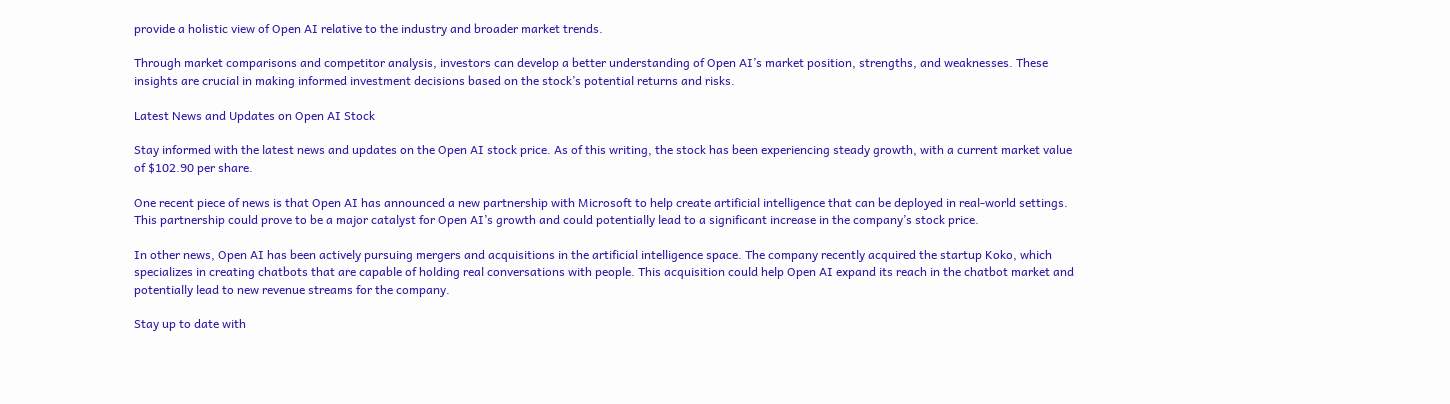provide a holistic view of Open AI relative to the industry and broader market trends.

Through market comparisons and competitor analysis, investors can develop a better understanding of Open AI’s market position, strengths, and weaknesses. These insights are crucial in making informed investment decisions based on the stock’s potential returns and risks.

Latest News and Updates on Open AI Stock

Stay informed with the latest news and updates on the Open AI stock price. As of this writing, the stock has been experiencing steady growth, with a current market value of $102.90 per share.

One recent piece of news is that Open AI has announced a new partnership with Microsoft to help create artificial intelligence that can be deployed in real-world settings. This partnership could prove to be a major catalyst for Open AI’s growth and could potentially lead to a significant increase in the company’s stock price.

In other news, Open AI has been actively pursuing mergers and acquisitions in the artificial intelligence space. The company recently acquired the startup Koko, which specializes in creating chatbots that are capable of holding real conversations with people. This acquisition could help Open AI expand its reach in the chatbot market and potentially lead to new revenue streams for the company.

Stay up to date with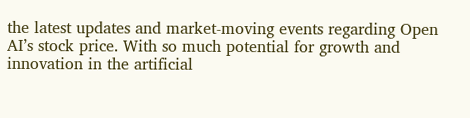the latest updates and market-moving events regarding Open AI’s stock price. With so much potential for growth and innovation in the artificial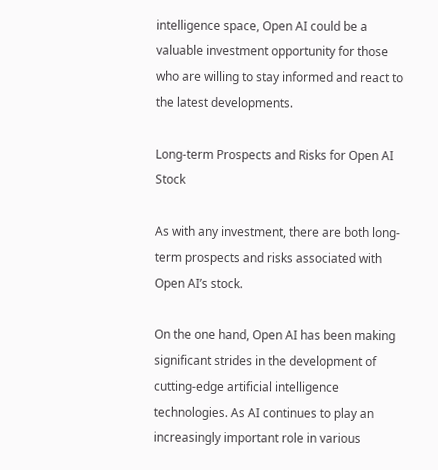intelligence space, Open AI could be a valuable investment opportunity for those who are willing to stay informed and react to the latest developments.

Long-term Prospects and Risks for Open AI Stock

As with any investment, there are both long-term prospects and risks associated with Open AI’s stock.

On the one hand, Open AI has been making significant strides in the development of cutting-edge artificial intelligence technologies. As AI continues to play an increasingly important role in various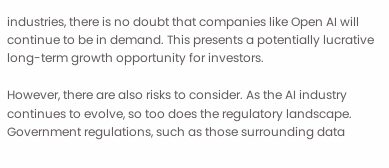industries, there is no doubt that companies like Open AI will continue to be in demand. This presents a potentially lucrative long-term growth opportunity for investors.

However, there are also risks to consider. As the AI industry continues to evolve, so too does the regulatory landscape. Government regulations, such as those surrounding data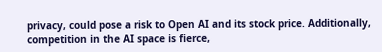privacy, could pose a risk to Open AI and its stock price. Additionally, competition in the AI space is fierce,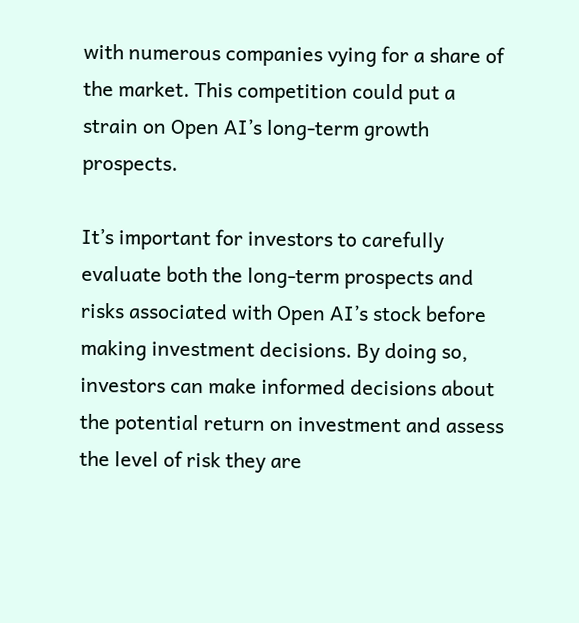with numerous companies vying for a share of the market. This competition could put a strain on Open AI’s long-term growth prospects.

It’s important for investors to carefully evaluate both the long-term prospects and risks associated with Open AI’s stock before making investment decisions. By doing so, investors can make informed decisions about the potential return on investment and assess the level of risk they are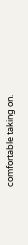comfortable taking on.